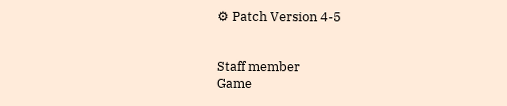⚙ Patch Version 4-5


Staff member
Game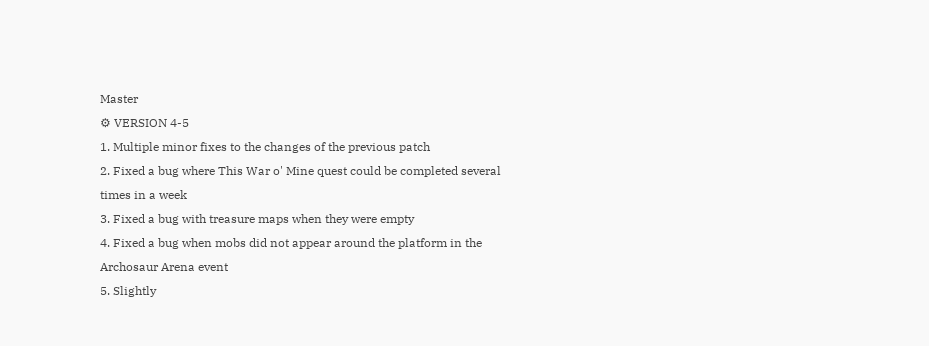Master
⚙ VERSION 4-5
1. Multiple minor fixes to the changes of the previous patch
2. Fixed a bug where This War o' Mine quest could be completed several times in a week
3. Fixed a bug with treasure maps when they were empty
4. Fixed a bug when mobs did not appear around the platform in the Archosaur Arena event
5. Slightly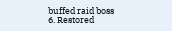buffed raid boss
6. Restored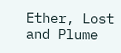Ether, Lost and Plume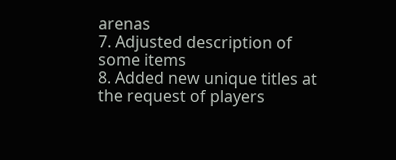arenas
7. Adjusted description of some items
8. Added new unique titles at the request of players